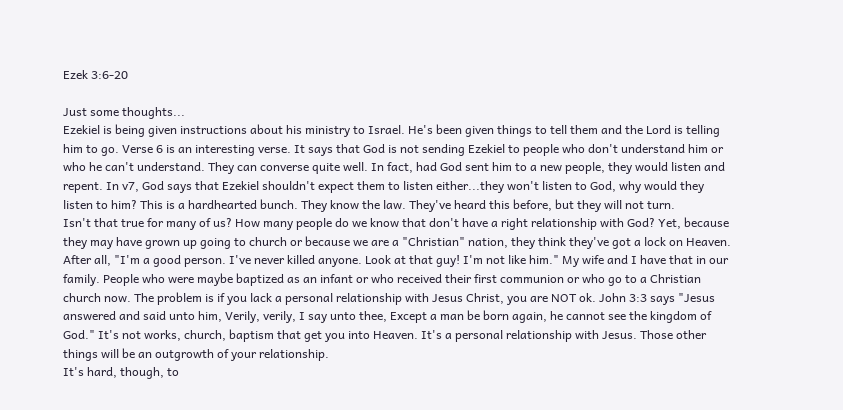Ezek 3:6-20

Just some thoughts...
Ezekiel is being given instructions about his ministry to Israel. He's been given things to tell them and the Lord is telling him to go. Verse 6 is an interesting verse. It says that God is not sending Ezekiel to people who don't understand him or who he can't understand. They can converse quite well. In fact, had God sent him to a new people, they would listen and repent. In v7, God says that Ezekiel shouldn't expect them to listen either...they won't listen to God, why would they listen to him? This is a hardhearted bunch. They know the law. They've heard this before, but they will not turn.
Isn't that true for many of us? How many people do we know that don't have a right relationship with God? Yet, because they may have grown up going to church or because we are a "Christian" nation, they think they've got a lock on Heaven. After all, "I'm a good person. I've never killed anyone. Look at that guy! I'm not like him." My wife and I have that in our family. People who were maybe baptized as an infant or who received their first communion or who go to a Christian church now. The problem is if you lack a personal relationship with Jesus Christ, you are NOT ok. John 3:3 says "Jesus answered and said unto him, Verily, verily, I say unto thee, Except a man be born again, he cannot see the kingdom of God." It's not works, church, baptism that get you into Heaven. It's a personal relationship with Jesus. Those other things will be an outgrowth of your relationship.
It's hard, though, to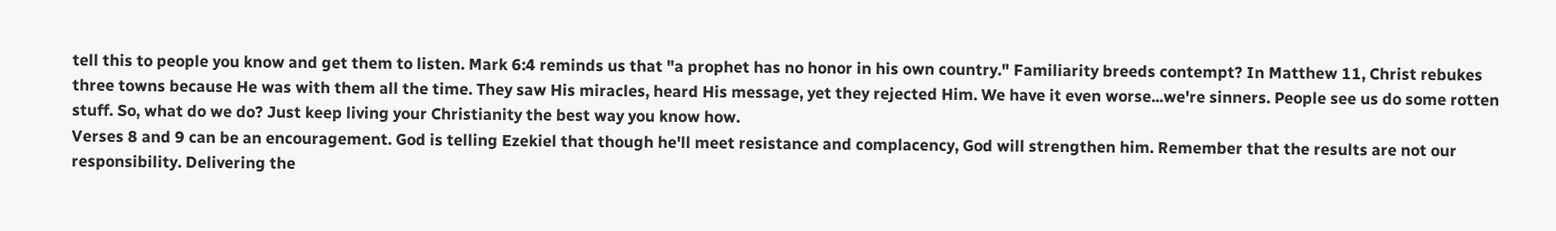tell this to people you know and get them to listen. Mark 6:4 reminds us that "a prophet has no honor in his own country." Familiarity breeds contempt? In Matthew 11, Christ rebukes three towns because He was with them all the time. They saw His miracles, heard His message, yet they rejected Him. We have it even worse...we're sinners. People see us do some rotten stuff. So, what do we do? Just keep living your Christianity the best way you know how.
Verses 8 and 9 can be an encouragement. God is telling Ezekiel that though he'll meet resistance and complacency, God will strengthen him. Remember that the results are not our responsibility. Delivering the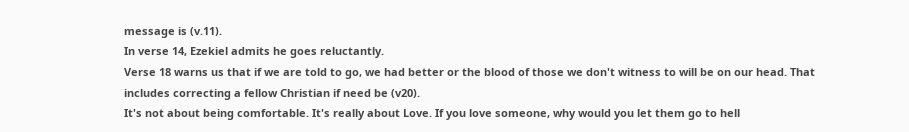message is (v.11).
In verse 14, Ezekiel admits he goes reluctantly.
Verse 18 warns us that if we are told to go, we had better or the blood of those we don't witness to will be on our head. That includes correcting a fellow Christian if need be (v20).
It's not about being comfortable. It's really about Love. If you love someone, why would you let them go to hell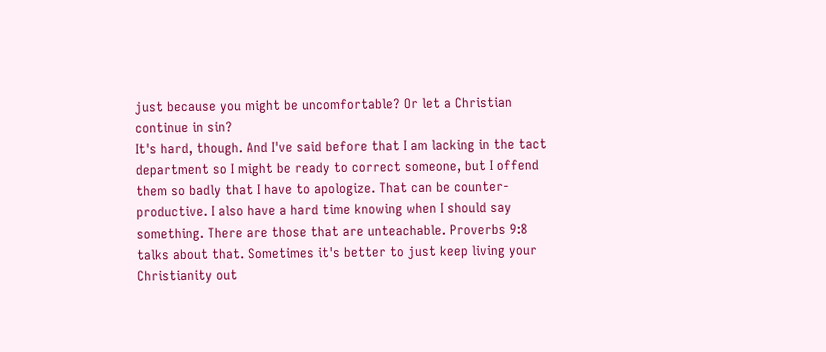just because you might be uncomfortable? Or let a Christian continue in sin?
It's hard, though. And I've said before that I am lacking in the tact department so I might be ready to correct someone, but I offend them so badly that I have to apologize. That can be counter-productive. I also have a hard time knowing when I should say something. There are those that are unteachable. Proverbs 9:8 talks about that. Sometimes it's better to just keep living your Christianity out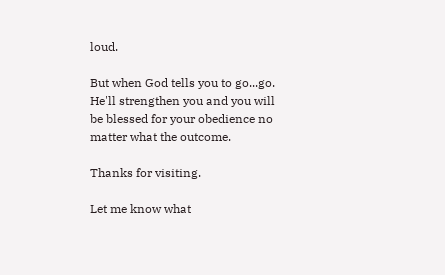loud.

But when God tells you to go...go. He'll strengthen you and you will be blessed for your obedience no matter what the outcome.

Thanks for visiting.

Let me know what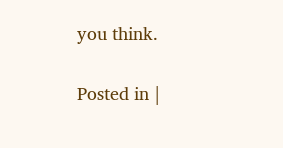you think.

Posted in |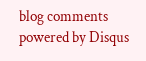blog comments powered by Disqus